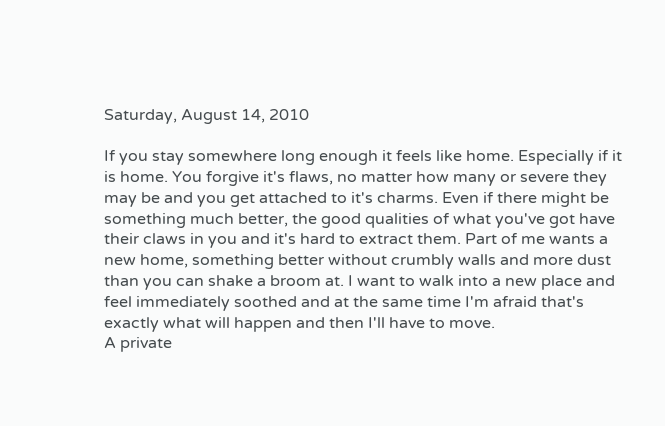Saturday, August 14, 2010

If you stay somewhere long enough it feels like home. Especially if it is home. You forgive it's flaws, no matter how many or severe they may be and you get attached to it's charms. Even if there might be something much better, the good qualities of what you've got have their claws in you and it's hard to extract them. Part of me wants a new home, something better without crumbly walls and more dust than you can shake a broom at. I want to walk into a new place and feel immediately soothed and at the same time I'm afraid that's exactly what will happen and then I'll have to move.
A private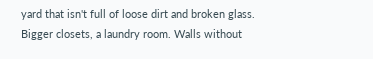yard that isn't full of loose dirt and broken glass. Bigger closets, a laundry room. Walls without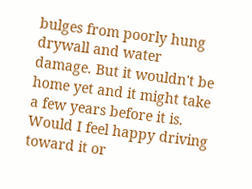bulges from poorly hung drywall and water damage. But it wouldn't be home yet and it might take a few years before it is. Would I feel happy driving toward it or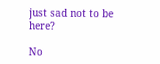just sad not to be here?

No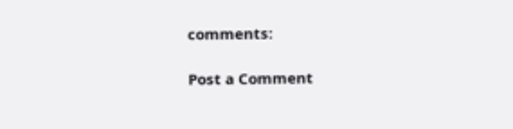comments:

Post a Comment